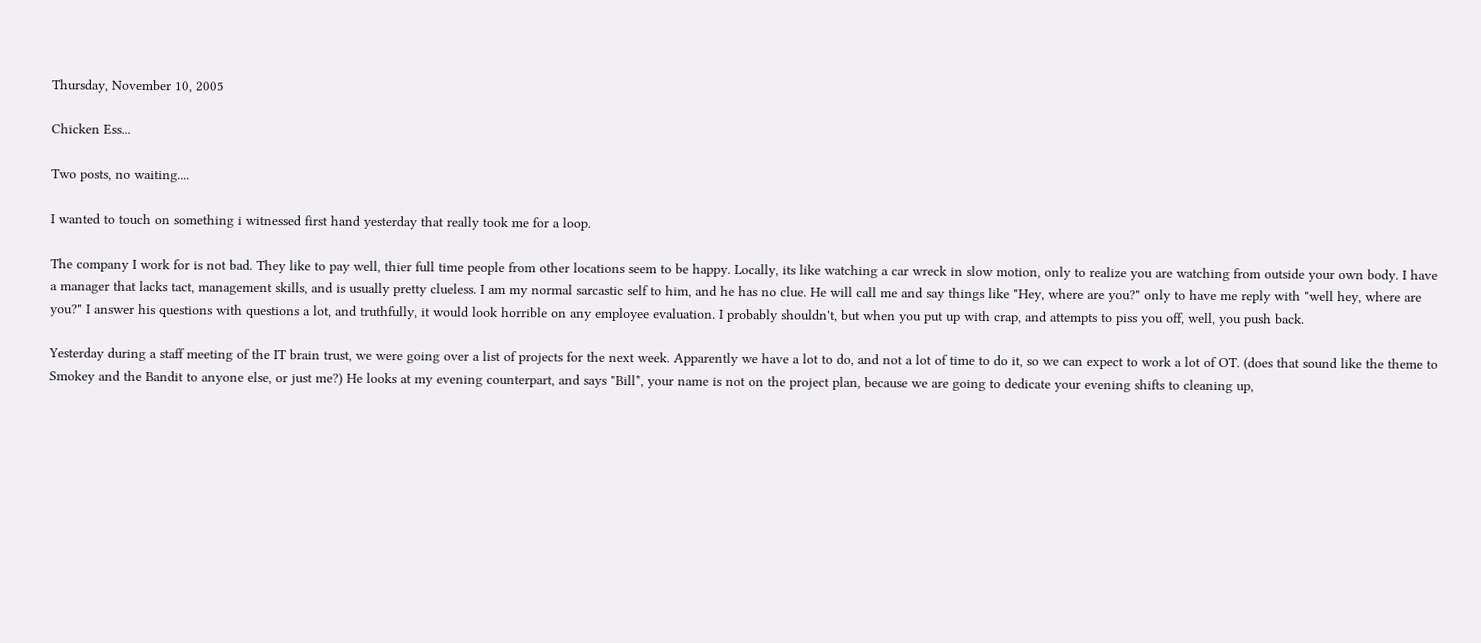Thursday, November 10, 2005

Chicken Ess...

Two posts, no waiting....

I wanted to touch on something i witnessed first hand yesterday that really took me for a loop.

The company I work for is not bad. They like to pay well, thier full time people from other locations seem to be happy. Locally, its like watching a car wreck in slow motion, only to realize you are watching from outside your own body. I have a manager that lacks tact, management skills, and is usually pretty clueless. I am my normal sarcastic self to him, and he has no clue. He will call me and say things like "Hey, where are you?" only to have me reply with "well hey, where are you?" I answer his questions with questions a lot, and truthfully, it would look horrible on any employee evaluation. I probably shouldn't, but when you put up with crap, and attempts to piss you off, well, you push back.

Yesterday during a staff meeting of the IT brain trust, we were going over a list of projects for the next week. Apparently we have a lot to do, and not a lot of time to do it, so we can expect to work a lot of OT. (does that sound like the theme to Smokey and the Bandit to anyone else, or just me?) He looks at my evening counterpart, and says "Bill*, your name is not on the project plan, because we are going to dedicate your evening shifts to cleaning up,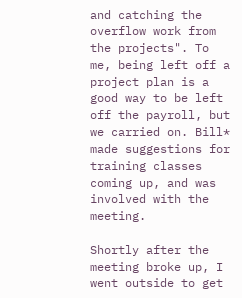and catching the overflow work from the projects". To me, being left off a project plan is a good way to be left off the payroll, but we carried on. Bill* made suggestions for training classes coming up, and was involved with the meeting.

Shortly after the meeting broke up, I went outside to get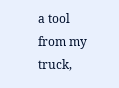a tool from my truck,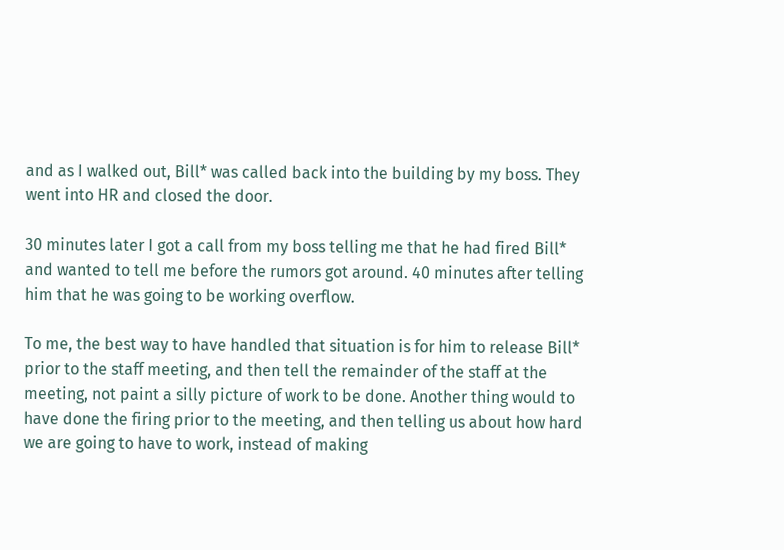and as I walked out, Bill* was called back into the building by my boss. They went into HR and closed the door.

30 minutes later I got a call from my boss telling me that he had fired Bill* and wanted to tell me before the rumors got around. 40 minutes after telling him that he was going to be working overflow.

To me, the best way to have handled that situation is for him to release Bill* prior to the staff meeting, and then tell the remainder of the staff at the meeting, not paint a silly picture of work to be done. Another thing would to have done the firing prior to the meeting, and then telling us about how hard we are going to have to work, instead of making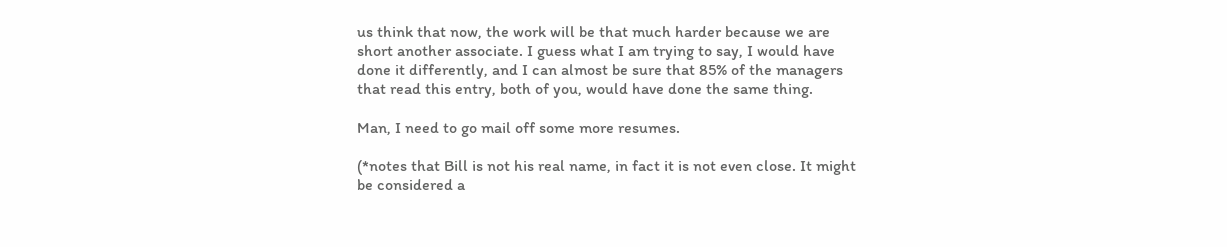us think that now, the work will be that much harder because we are short another associate. I guess what I am trying to say, I would have done it differently, and I can almost be sure that 85% of the managers that read this entry, both of you, would have done the same thing.

Man, I need to go mail off some more resumes.

(*notes that Bill is not his real name, in fact it is not even close. It might be considered a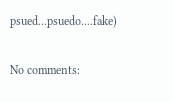psued...psuedo....fake)

No comments: